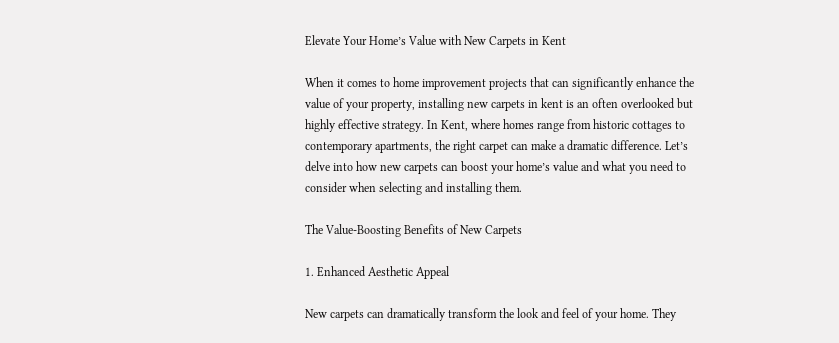Elevate Your Home’s Value with New Carpets in Kent

When it comes to home improvement projects that can significantly enhance the value of your property, installing new carpets in kent is an often overlooked but highly effective strategy. In Kent, where homes range from historic cottages to contemporary apartments, the right carpet can make a dramatic difference. Let’s delve into how new carpets can boost your home’s value and what you need to consider when selecting and installing them.

The Value-Boosting Benefits of New Carpets

1. Enhanced Aesthetic Appeal

New carpets can dramatically transform the look and feel of your home. They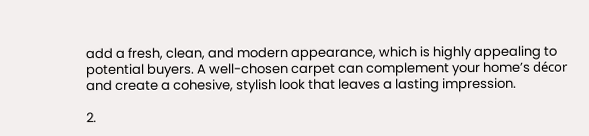add a fresh, clean, and modern appearance, which is highly appealing to potential buyers. A well-chosen carpet can complement your home’s décor and create a cohesive, stylish look that leaves a lasting impression.

2.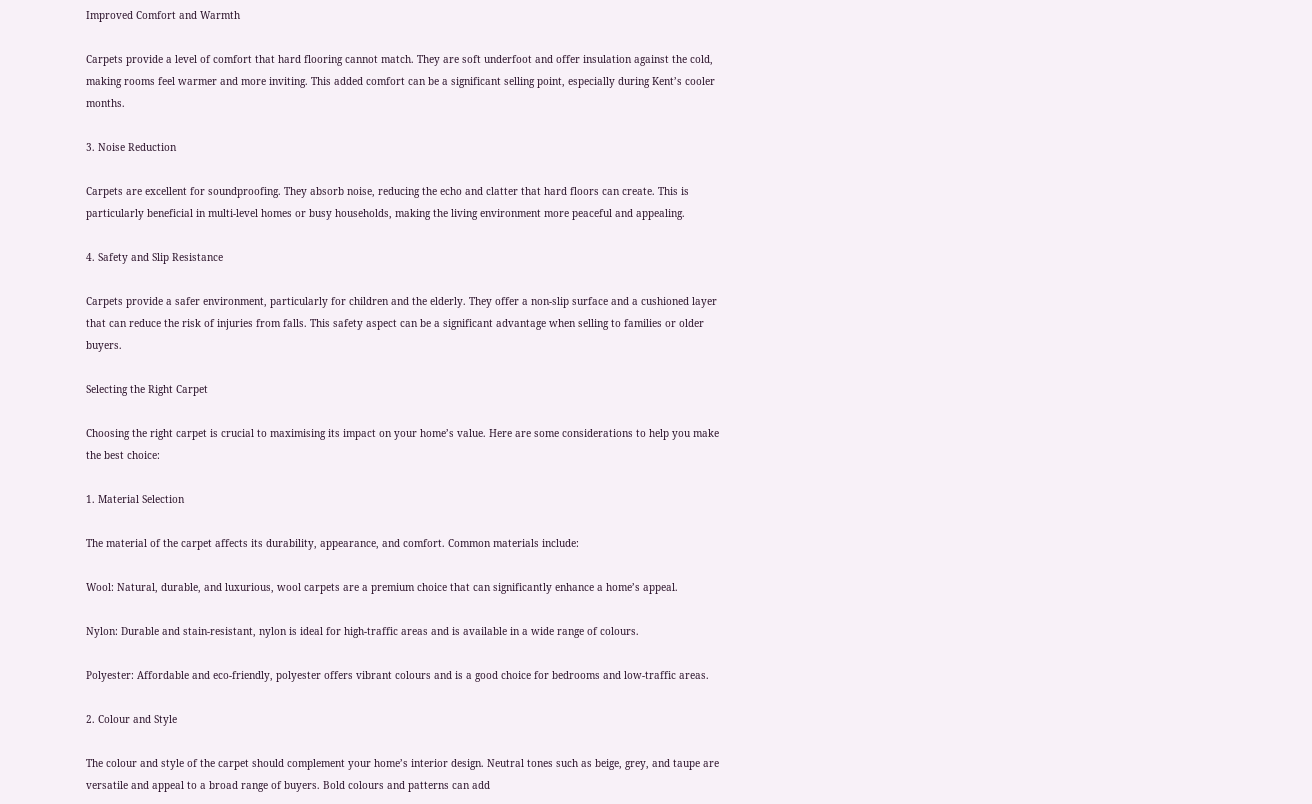Improved Comfort and Warmth

Carpets provide a level of comfort that hard flooring cannot match. They are soft underfoot and offer insulation against the cold, making rooms feel warmer and more inviting. This added comfort can be a significant selling point, especially during Kent’s cooler months.

3. Noise Reduction

Carpets are excellent for soundproofing. They absorb noise, reducing the echo and clatter that hard floors can create. This is particularly beneficial in multi-level homes or busy households, making the living environment more peaceful and appealing.

4. Safety and Slip Resistance

Carpets provide a safer environment, particularly for children and the elderly. They offer a non-slip surface and a cushioned layer that can reduce the risk of injuries from falls. This safety aspect can be a significant advantage when selling to families or older buyers.

Selecting the Right Carpet

Choosing the right carpet is crucial to maximising its impact on your home’s value. Here are some considerations to help you make the best choice:

1. Material Selection

The material of the carpet affects its durability, appearance, and comfort. Common materials include:

Wool: Natural, durable, and luxurious, wool carpets are a premium choice that can significantly enhance a home’s appeal.

Nylon: Durable and stain-resistant, nylon is ideal for high-traffic areas and is available in a wide range of colours.

Polyester: Affordable and eco-friendly, polyester offers vibrant colours and is a good choice for bedrooms and low-traffic areas.

2. Colour and Style

The colour and style of the carpet should complement your home’s interior design. Neutral tones such as beige, grey, and taupe are versatile and appeal to a broad range of buyers. Bold colours and patterns can add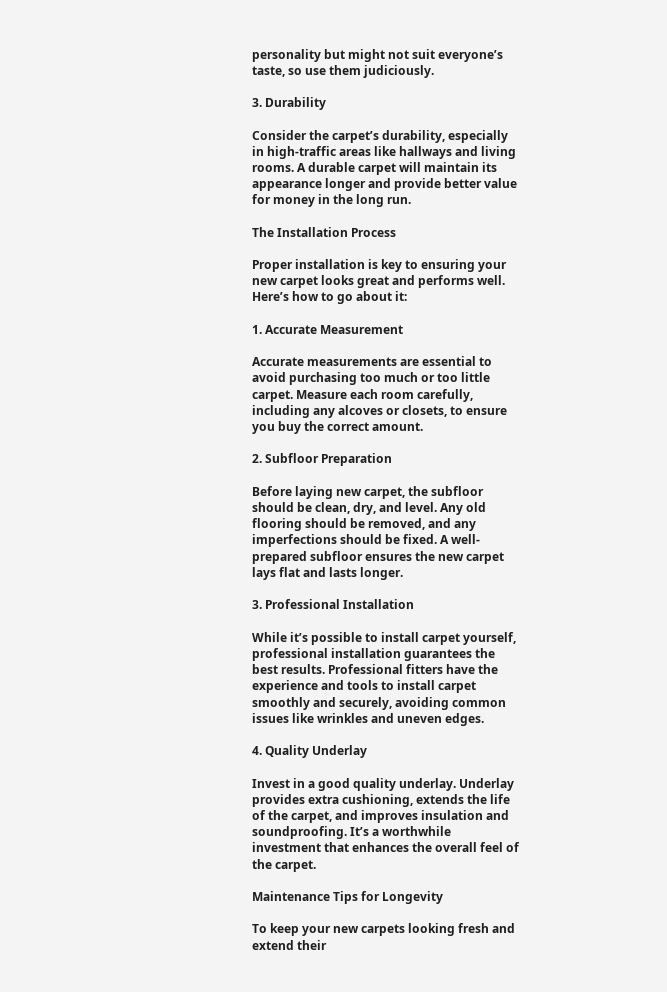personality but might not suit everyone’s taste, so use them judiciously.

3. Durability

Consider the carpet’s durability, especially in high-traffic areas like hallways and living rooms. A durable carpet will maintain its appearance longer and provide better value for money in the long run.

The Installation Process

Proper installation is key to ensuring your new carpet looks great and performs well. Here’s how to go about it:

1. Accurate Measurement

Accurate measurements are essential to avoid purchasing too much or too little carpet. Measure each room carefully, including any alcoves or closets, to ensure you buy the correct amount.

2. Subfloor Preparation

Before laying new carpet, the subfloor should be clean, dry, and level. Any old flooring should be removed, and any imperfections should be fixed. A well-prepared subfloor ensures the new carpet lays flat and lasts longer.

3. Professional Installation

While it’s possible to install carpet yourself, professional installation guarantees the best results. Professional fitters have the experience and tools to install carpet smoothly and securely, avoiding common issues like wrinkles and uneven edges.

4. Quality Underlay

Invest in a good quality underlay. Underlay provides extra cushioning, extends the life of the carpet, and improves insulation and soundproofing. It’s a worthwhile investment that enhances the overall feel of the carpet.

Maintenance Tips for Longevity

To keep your new carpets looking fresh and extend their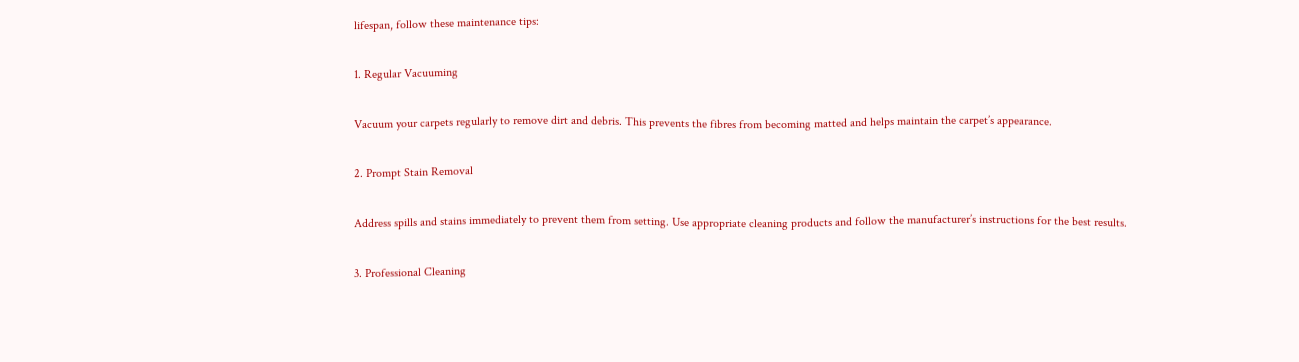lifespan, follow these maintenance tips:

1. Regular Vacuuming

Vacuum your carpets regularly to remove dirt and debris. This prevents the fibres from becoming matted and helps maintain the carpet’s appearance.

2. Prompt Stain Removal

Address spills and stains immediately to prevent them from setting. Use appropriate cleaning products and follow the manufacturer’s instructions for the best results.

3. Professional Cleaning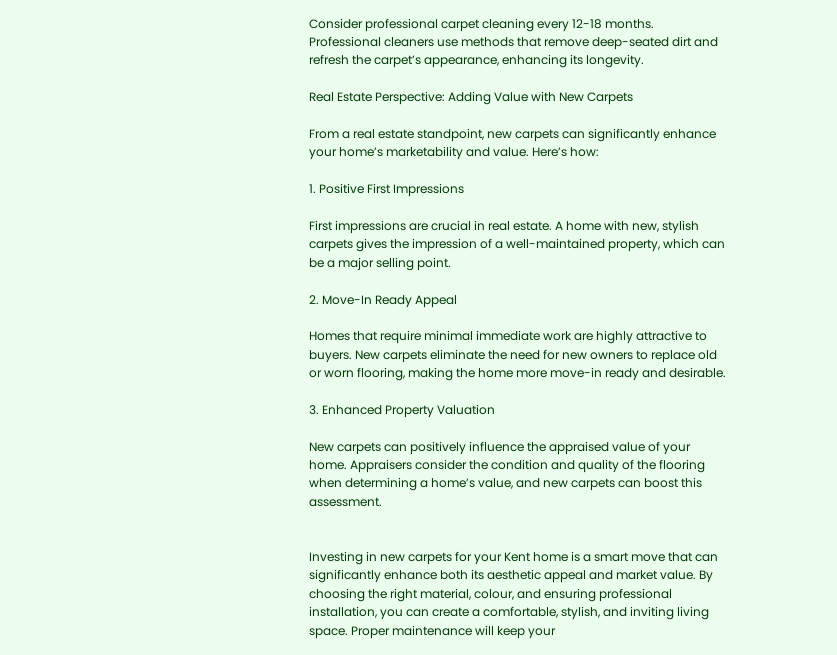Consider professional carpet cleaning every 12-18 months. Professional cleaners use methods that remove deep-seated dirt and refresh the carpet’s appearance, enhancing its longevity.

Real Estate Perspective: Adding Value with New Carpets

From a real estate standpoint, new carpets can significantly enhance your home’s marketability and value. Here’s how:

1. Positive First Impressions

First impressions are crucial in real estate. A home with new, stylish carpets gives the impression of a well-maintained property, which can be a major selling point.

2. Move-In Ready Appeal

Homes that require minimal immediate work are highly attractive to buyers. New carpets eliminate the need for new owners to replace old or worn flooring, making the home more move-in ready and desirable.

3. Enhanced Property Valuation

New carpets can positively influence the appraised value of your home. Appraisers consider the condition and quality of the flooring when determining a home’s value, and new carpets can boost this assessment.


Investing in new carpets for your Kent home is a smart move that can significantly enhance both its aesthetic appeal and market value. By choosing the right material, colour, and ensuring professional installation, you can create a comfortable, stylish, and inviting living space. Proper maintenance will keep your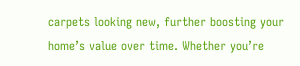carpets looking new, further boosting your home’s value over time. Whether you’re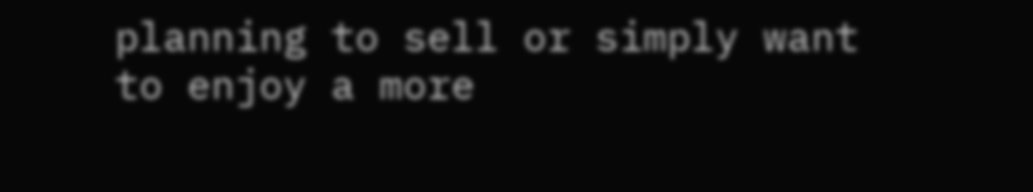planning to sell or simply want to enjoy a more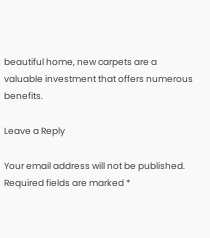beautiful home, new carpets are a valuable investment that offers numerous benefits.

Leave a Reply

Your email address will not be published. Required fields are marked *